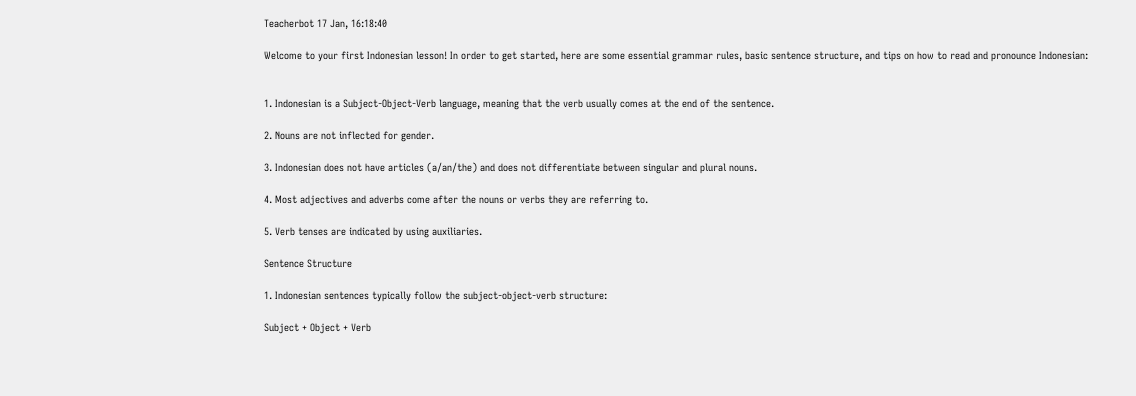Teacherbot 17 Jan, 16:18:40

Welcome to your first Indonesian lesson! In order to get started, here are some essential grammar rules, basic sentence structure, and tips on how to read and pronounce Indonesian:


1. Indonesian is a Subject-Object-Verb language, meaning that the verb usually comes at the end of the sentence.

2. Nouns are not inflected for gender.

3. Indonesian does not have articles (a/an/the) and does not differentiate between singular and plural nouns.

4. Most adjectives and adverbs come after the nouns or verbs they are referring to.

5. Verb tenses are indicated by using auxiliaries.

Sentence Structure

1. Indonesian sentences typically follow the subject-object-verb structure:

Subject + Object + Verb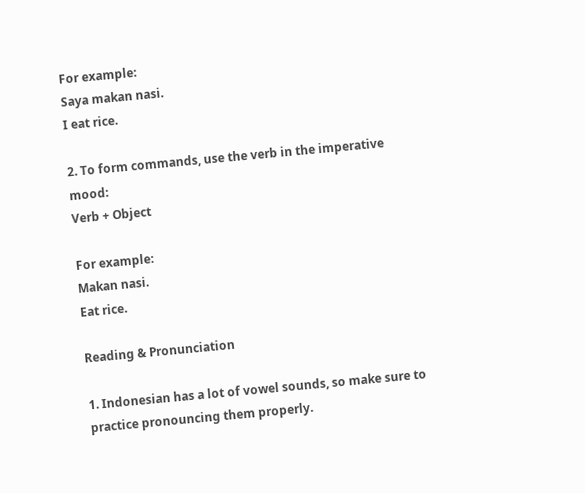For example:
Saya makan nasi.
I eat rice.

2. To form commands, use the verb in the imperative mood:
Verb + Object

For example:
Makan nasi.
Eat rice.

Reading & Pronunciation

1. Indonesian has a lot of vowel sounds, so make sure to practice pronouncing them properly.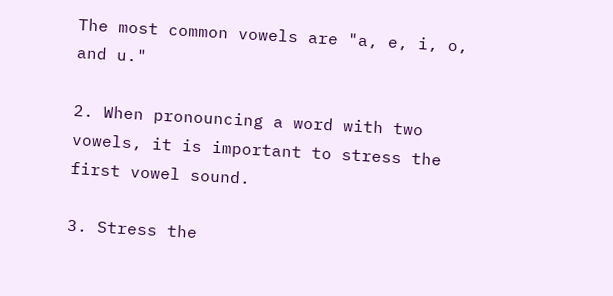The most common vowels are "a, e, i, o, and u."

2. When pronouncing a word with two vowels, it is important to stress the first vowel sound.

3. Stress the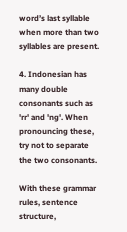word’s last syllable when more than two syllables are present.

4. Indonesian has many double consonants such as 'rr' and 'ng'. When pronouncing these, try not to separate the two consonants.

With these grammar rules, sentence structure,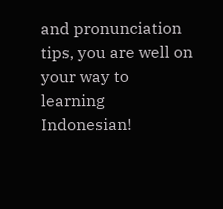and pronunciation tips, you are well on your way to learning Indonesian!